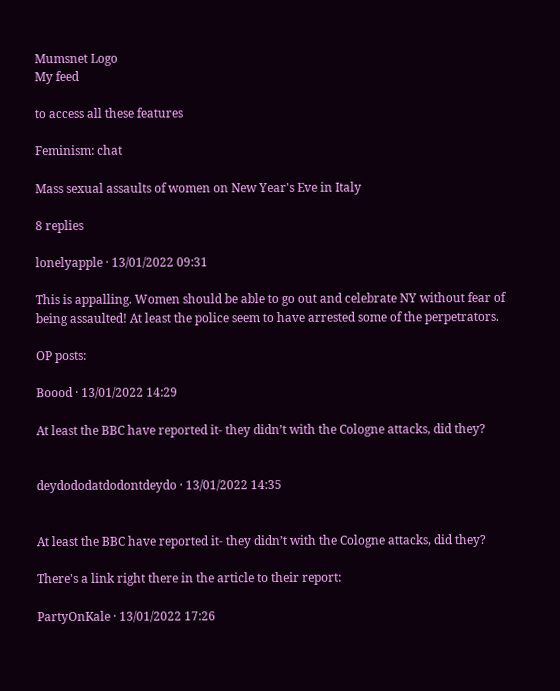Mumsnet Logo
My feed

to access all these features

Feminism: chat

Mass sexual assaults of women on New Year's Eve in Italy

8 replies

lonelyapple · 13/01/2022 09:31

This is appalling. Women should be able to go out and celebrate NY without fear of being assaulted! At least the police seem to have arrested some of the perpetrators.

OP posts:

Boood · 13/01/2022 14:29

At least the BBC have reported it- they didn’t with the Cologne attacks, did they?


deydododatdodontdeydo · 13/01/2022 14:35


At least the BBC have reported it- they didn’t with the Cologne attacks, did they?

There's a link right there in the article to their report:

PartyOnKale · 13/01/2022 17:26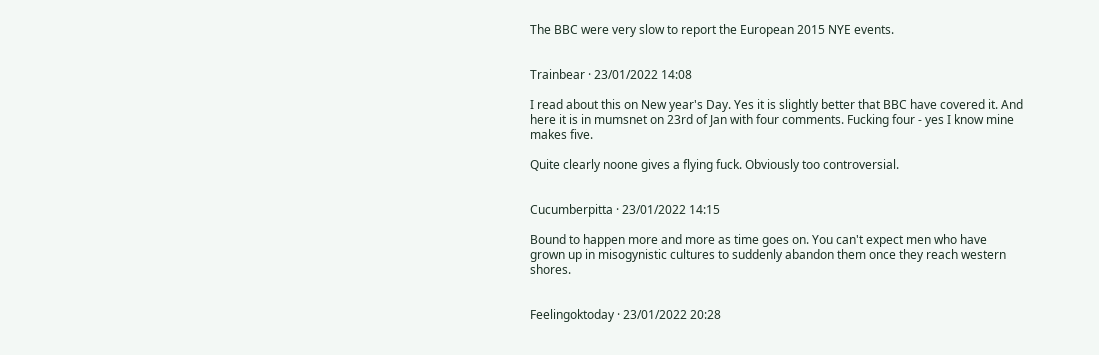The BBC were very slow to report the European 2015 NYE events.


Trainbear · 23/01/2022 14:08

I read about this on New year's Day. Yes it is slightly better that BBC have covered it. And here it is in mumsnet on 23rd of Jan with four comments. Fucking four - yes I know mine makes five.

Quite clearly noone gives a flying fuck. Obviously too controversial.


Cucumberpitta · 23/01/2022 14:15

Bound to happen more and more as time goes on. You can't expect men who have grown up in misogynistic cultures to suddenly abandon them once they reach western shores.


Feelingoktoday · 23/01/2022 20:28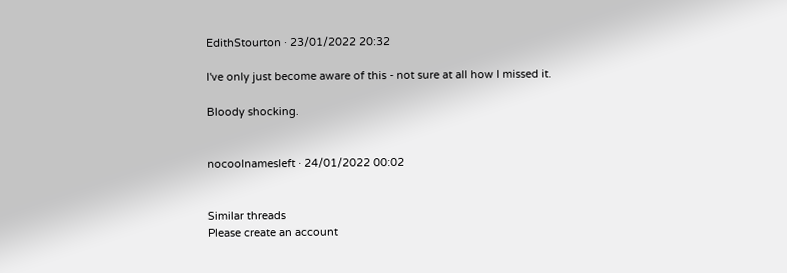EdithStourton · 23/01/2022 20:32

I've only just become aware of this - not sure at all how I missed it.

Bloody shocking.


nocoolnamesleft · 24/01/2022 00:02


Similar threads
Please create an account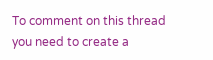To comment on this thread you need to create a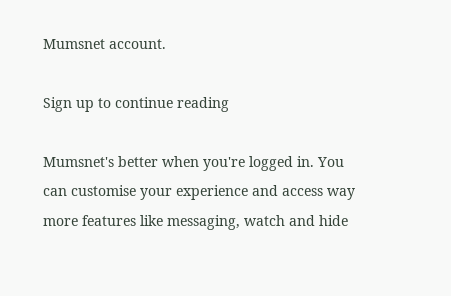Mumsnet account.

Sign up to continue reading

Mumsnet's better when you're logged in. You can customise your experience and access way more features like messaging, watch and hide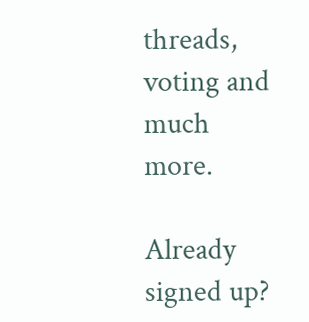threads, voting and much more.

Already signed up?